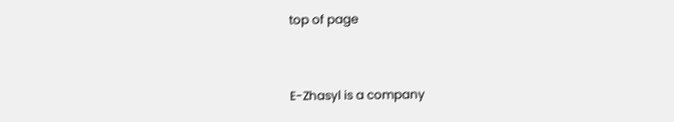top of page


E-Zhasyl is a company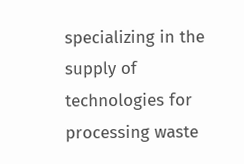specializing in the supply of technologies for processing waste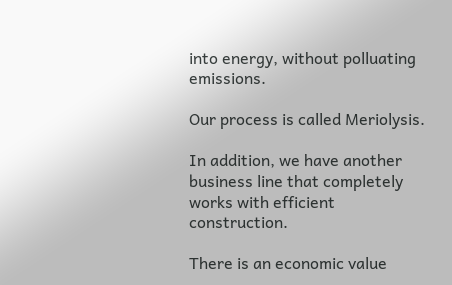into energy, without polluating emissions.

Our process is called Meriolysis.

In addition, we have another business line that completely works with efficient construction.

There is an economic value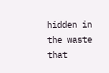hidden in the waste that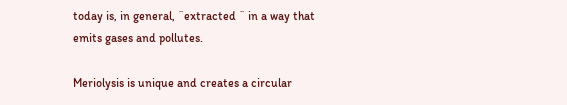today is, in general, ¨extracted ¨ in a way that emits gases and pollutes.

Meriolysis is unique and creates a circular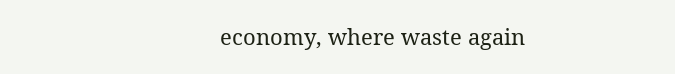economy, where waste again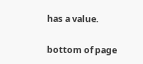has a value.

bottom of page